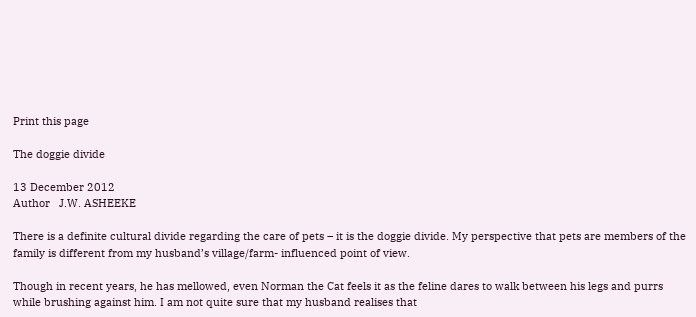Print this page

The doggie divide

13 December 2012
Author   J.W. ASHEEKE

There is a definite cultural divide regarding the care of pets – it is the doggie divide. My perspective that pets are members of the family is different from my husband’s village/farm- influenced point of view.

Though in recent years, he has mellowed, even Norman the Cat feels it as the feline dares to walk between his legs and purrs while brushing against him. I am not quite sure that my husband realises that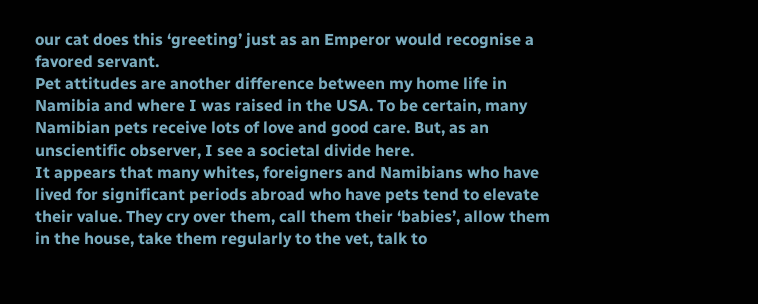our cat does this ‘greeting’ just as an Emperor would recognise a favored servant.
Pet attitudes are another difference between my home life in Namibia and where I was raised in the USA. To be certain, many Namibian pets receive lots of love and good care. But, as an unscientific observer, I see a societal divide here.
It appears that many whites, foreigners and Namibians who have lived for significant periods abroad who have pets tend to elevate their value. They cry over them, call them their ‘babies’, allow them in the house, take them regularly to the vet, talk to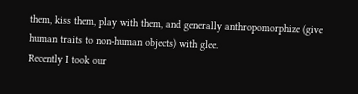them, kiss them, play with them, and generally anthropomorphize (give human traits to non-human objects) with glee.
Recently I took our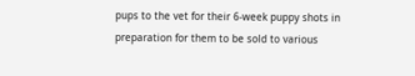pups to the vet for their 6-week puppy shots in preparation for them to be sold to various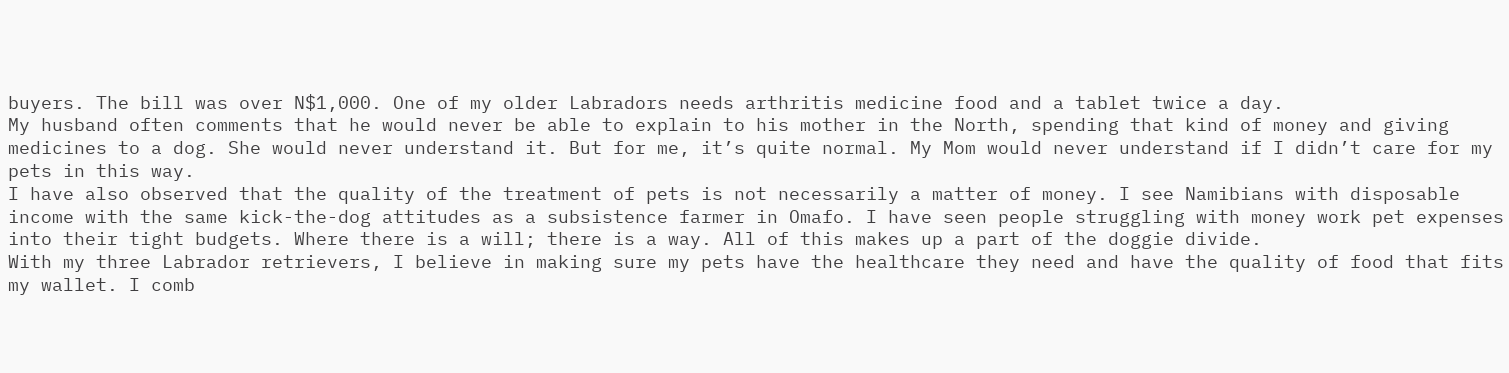buyers. The bill was over N$1,000. One of my older Labradors needs arthritis medicine food and a tablet twice a day.
My husband often comments that he would never be able to explain to his mother in the North, spending that kind of money and giving medicines to a dog. She would never understand it. But for me, it’s quite normal. My Mom would never understand if I didn’t care for my pets in this way.
I have also observed that the quality of the treatment of pets is not necessarily a matter of money. I see Namibians with disposable income with the same kick-the-dog attitudes as a subsistence farmer in Omafo. I have seen people struggling with money work pet expenses into their tight budgets. Where there is a will; there is a way. All of this makes up a part of the doggie divide.
With my three Labrador retrievers, I believe in making sure my pets have the healthcare they need and have the quality of food that fits my wallet. I comb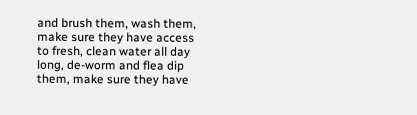and brush them, wash them, make sure they have access to fresh, clean water all day long, de-worm and flea dip them, make sure they have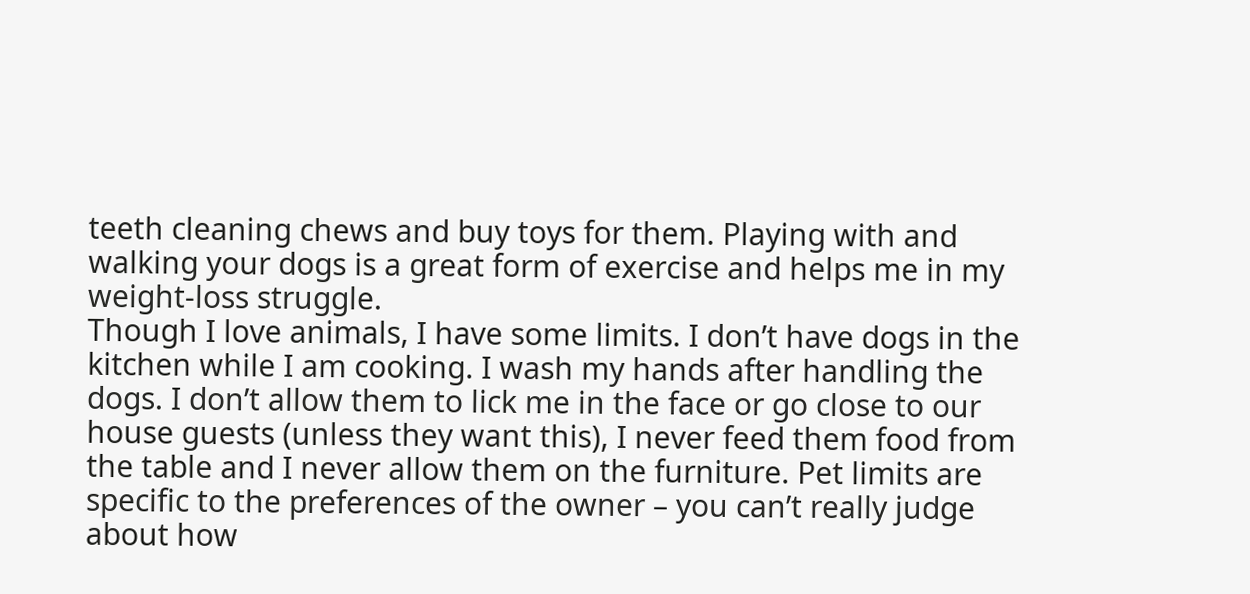teeth cleaning chews and buy toys for them. Playing with and walking your dogs is a great form of exercise and helps me in my weight-loss struggle.
Though I love animals, I have some limits. I don’t have dogs in the kitchen while I am cooking. I wash my hands after handling the dogs. I don’t allow them to lick me in the face or go close to our house guests (unless they want this), I never feed them food from the table and I never allow them on the furniture. Pet limits are specific to the preferences of the owner – you can’t really judge about how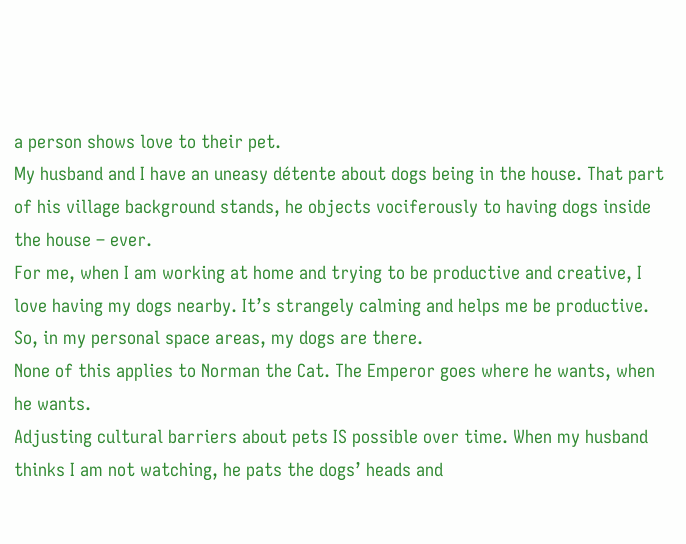a person shows love to their pet.
My husband and I have an uneasy détente about dogs being in the house. That part of his village background stands, he objects vociferously to having dogs inside the house – ever.
For me, when I am working at home and trying to be productive and creative, I love having my dogs nearby. It’s strangely calming and helps me be productive. So, in my personal space areas, my dogs are there.
None of this applies to Norman the Cat. The Emperor goes where he wants, when he wants.
Adjusting cultural barriers about pets IS possible over time. When my husband thinks I am not watching, he pats the dogs’ heads and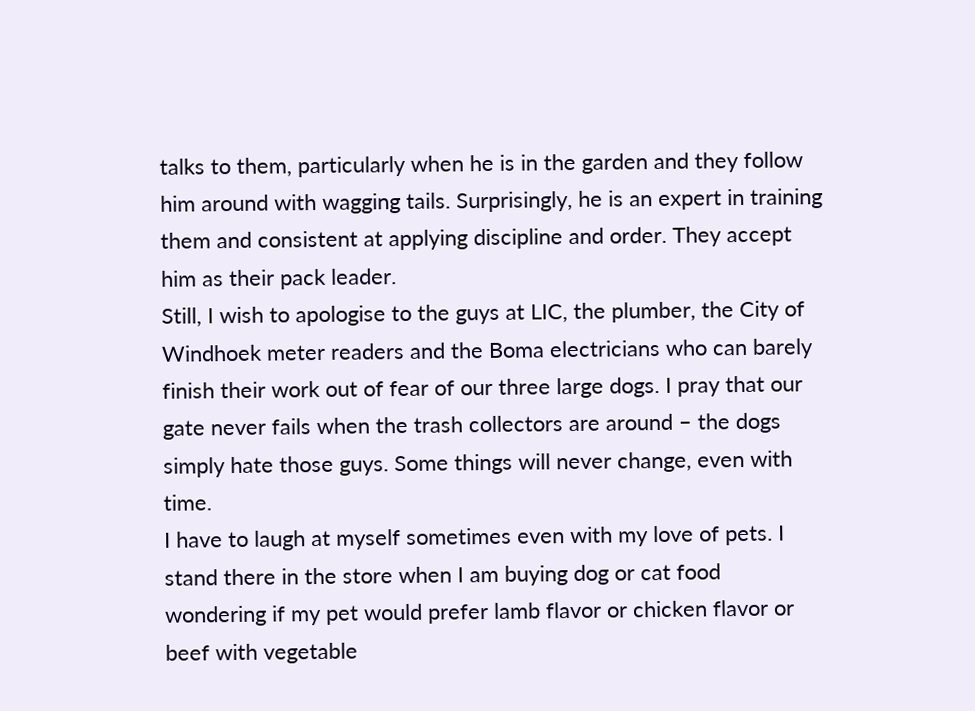talks to them, particularly when he is in the garden and they follow him around with wagging tails. Surprisingly, he is an expert in training them and consistent at applying discipline and order. They accept him as their pack leader.
Still, I wish to apologise to the guys at LIC, the plumber, the City of Windhoek meter readers and the Boma electricians who can barely finish their work out of fear of our three large dogs. I pray that our gate never fails when the trash collectors are around – the dogs simply hate those guys. Some things will never change, even with time.
I have to laugh at myself sometimes even with my love of pets. I stand there in the store when I am buying dog or cat food wondering if my pet would prefer lamb flavor or chicken flavor or beef with vegetable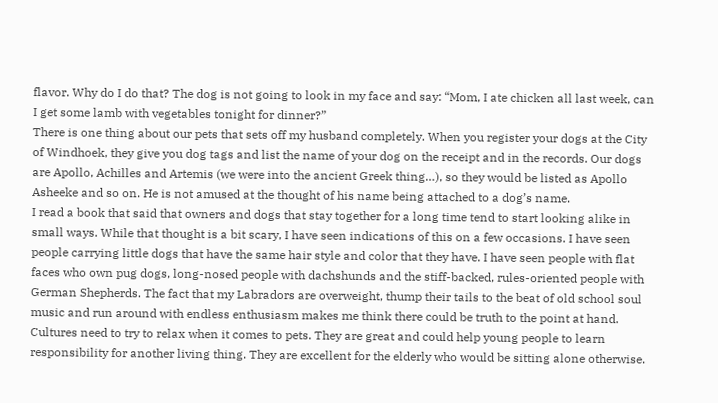flavor. Why do I do that? The dog is not going to look in my face and say: “Mom, I ate chicken all last week, can I get some lamb with vegetables tonight for dinner?”
There is one thing about our pets that sets off my husband completely. When you register your dogs at the City of Windhoek, they give you dog tags and list the name of your dog on the receipt and in the records. Our dogs are Apollo, Achilles and Artemis (we were into the ancient Greek thing…), so they would be listed as Apollo Asheeke and so on. He is not amused at the thought of his name being attached to a dog’s name.
I read a book that said that owners and dogs that stay together for a long time tend to start looking alike in small ways. While that thought is a bit scary, I have seen indications of this on a few occasions. I have seen people carrying little dogs that have the same hair style and color that they have. I have seen people with flat faces who own pug dogs, long-nosed people with dachshunds and the stiff-backed, rules-oriented people with German Shepherds. The fact that my Labradors are overweight, thump their tails to the beat of old school soul music and run around with endless enthusiasm makes me think there could be truth to the point at hand.
Cultures need to try to relax when it comes to pets. They are great and could help young people to learn responsibility for another living thing. They are excellent for the elderly who would be sitting alone otherwise.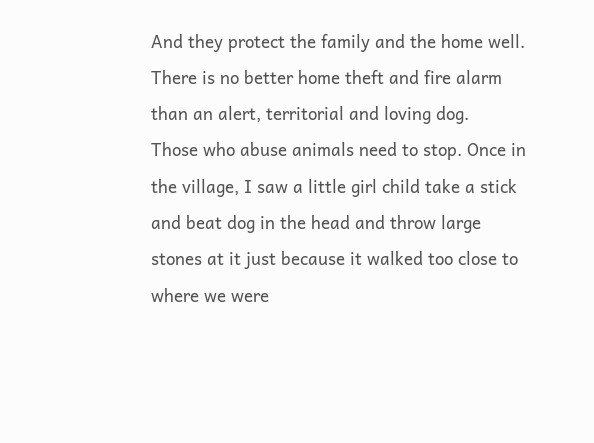And they protect the family and the home well. There is no better home theft and fire alarm than an alert, territorial and loving dog.
Those who abuse animals need to stop. Once in the village, I saw a little girl child take a stick and beat dog in the head and throw large stones at it just because it walked too close to where we were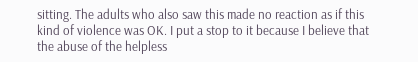sitting. The adults who also saw this made no reaction as if this kind of violence was OK. I put a stop to it because I believe that the abuse of the helpless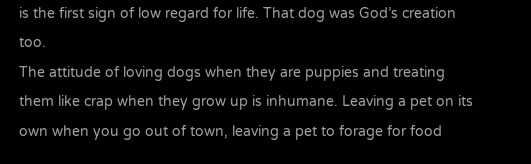is the first sign of low regard for life. That dog was God’s creation too.
The attitude of loving dogs when they are puppies and treating them like crap when they grow up is inhumane. Leaving a pet on its own when you go out of town, leaving a pet to forage for food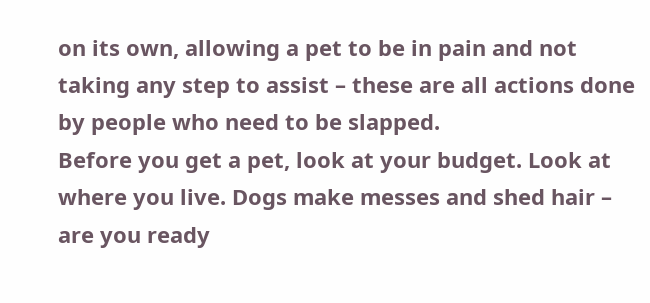on its own, allowing a pet to be in pain and not taking any step to assist – these are all actions done by people who need to be slapped.
Before you get a pet, look at your budget. Look at where you live. Dogs make messes and shed hair – are you ready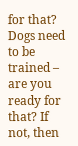for that? Dogs need to be trained – are you ready for that? If not, then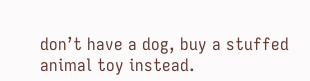don’t have a dog, buy a stuffed animal toy instead.